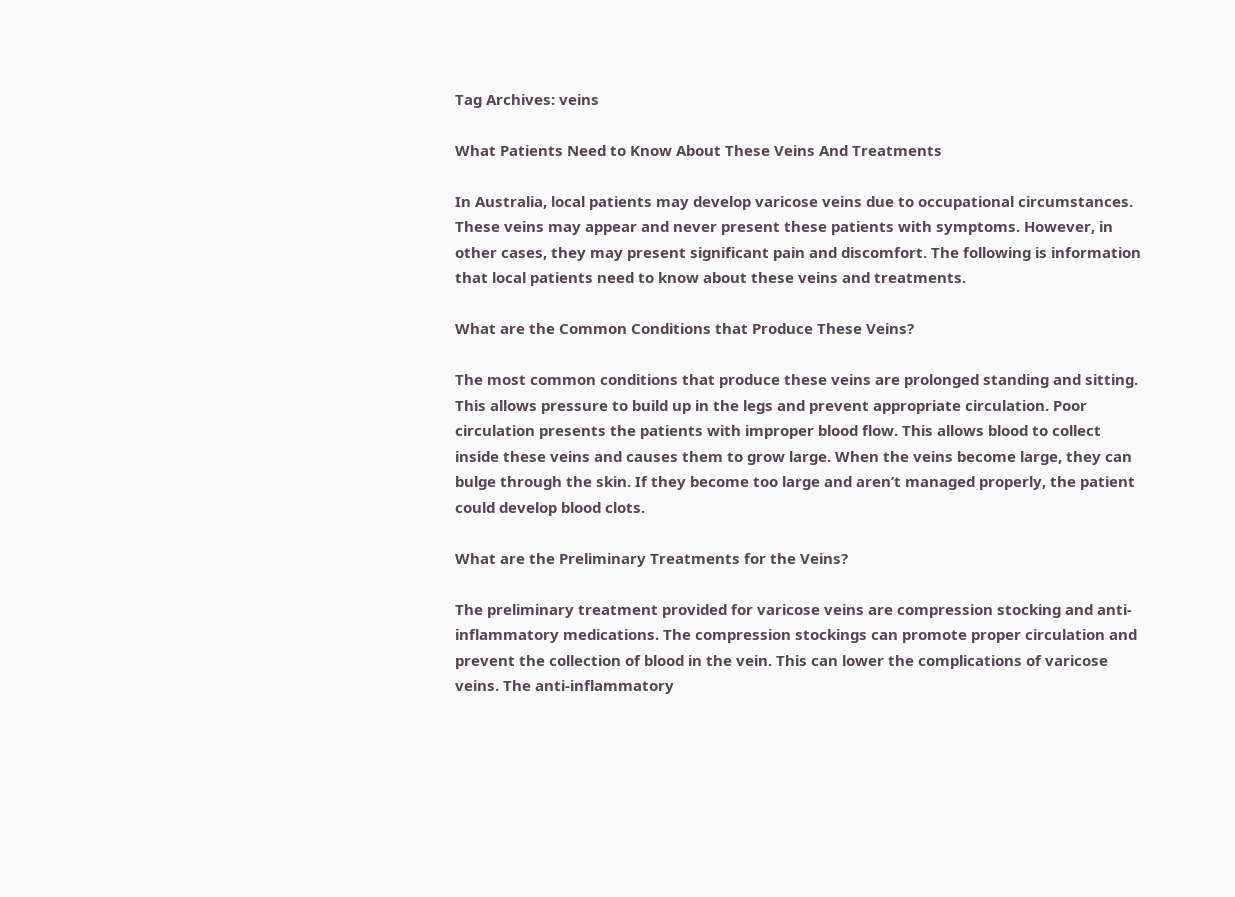Tag Archives: veins

What Patients Need to Know About These Veins And Treatments

In Australia, local patients may develop varicose veins due to occupational circumstances. These veins may appear and never present these patients with symptoms. However, in other cases, they may present significant pain and discomfort. The following is information that local patients need to know about these veins and treatments.

What are the Common Conditions that Produce These Veins?

The most common conditions that produce these veins are prolonged standing and sitting. This allows pressure to build up in the legs and prevent appropriate circulation. Poor circulation presents the patients with improper blood flow. This allows blood to collect inside these veins and causes them to grow large. When the veins become large, they can bulge through the skin. If they become too large and aren’t managed properly, the patient could develop blood clots.

What are the Preliminary Treatments for the Veins?

The preliminary treatment provided for varicose veins are compression stocking and anti-inflammatory medications. The compression stockings can promote proper circulation and prevent the collection of blood in the vein. This can lower the complications of varicose veins. The anti-inflammatory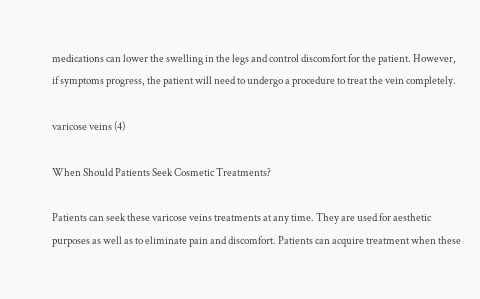medications can lower the swelling in the legs and control discomfort for the patient. However, if symptoms progress, the patient will need to undergo a procedure to treat the vein completely.

varicose veins (4)

When Should Patients Seek Cosmetic Treatments?

Patients can seek these varicose veins treatments at any time. They are used for aesthetic purposes as well as to eliminate pain and discomfort. Patients can acquire treatment when these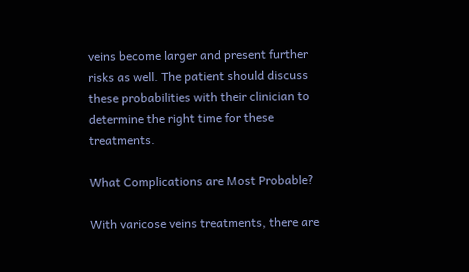veins become larger and present further risks as well. The patient should discuss these probabilities with their clinician to determine the right time for these treatments.

What Complications are Most Probable?

With varicose veins treatments, there are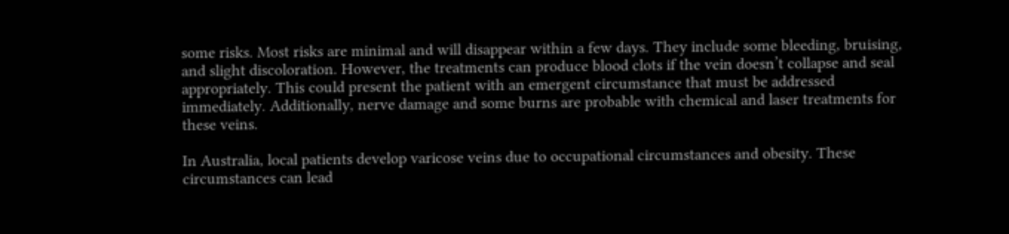some risks. Most risks are minimal and will disappear within a few days. They include some bleeding, bruising, and slight discoloration. However, the treatments can produce blood clots if the vein doesn’t collapse and seal appropriately. This could present the patient with an emergent circumstance that must be addressed immediately. Additionally, nerve damage and some burns are probable with chemical and laser treatments for these veins.

In Australia, local patients develop varicose veins due to occupational circumstances and obesity. These circumstances can lead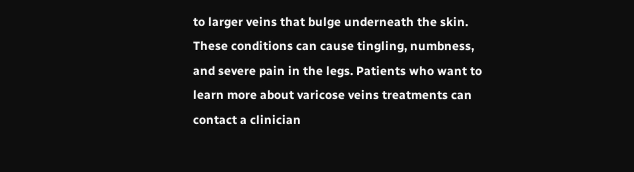to larger veins that bulge underneath the skin. These conditions can cause tingling, numbness, and severe pain in the legs. Patients who want to learn more about varicose veins treatments can contact a clinician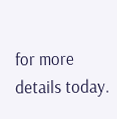for more details today.